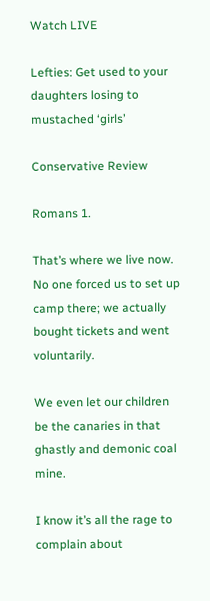Watch LIVE

Lefties: Get used to your daughters losing to mustached ‘girls’

Conservative Review

Romans 1.

That’s where we live now. No one forced us to set up camp there; we actually bought tickets and went voluntarily.

We even let our children be the canaries in that ghastly and demonic coal mine.

I know it’s all the rage to complain about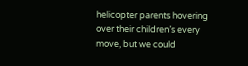helicopter parents hovering over their children’s every move, but we could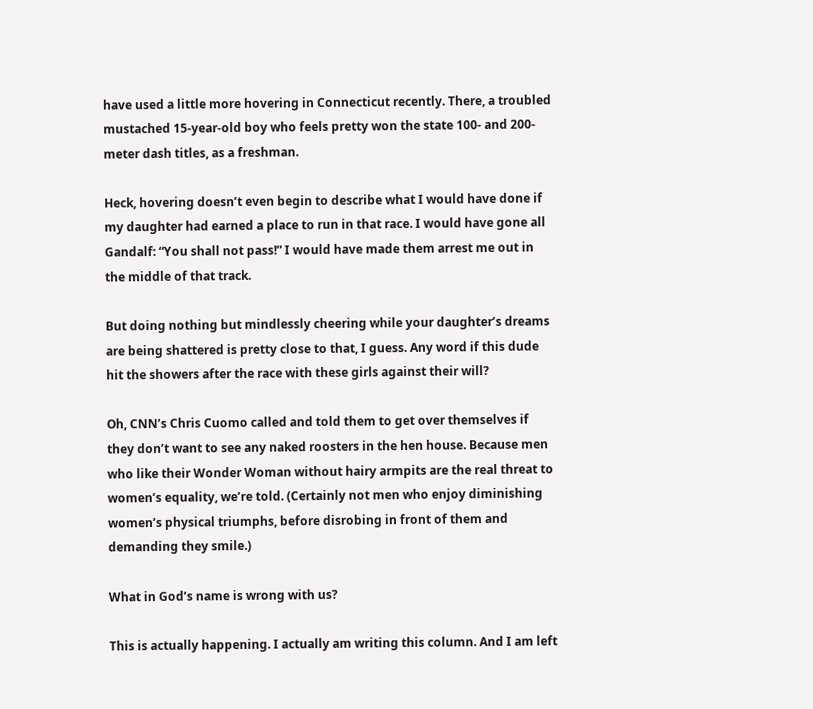have used a little more hovering in Connecticut recently. There, a troubled mustached 15-year-old boy who feels pretty won the state 100- and 200-meter dash titles, as a freshman.

Heck, hovering doesn’t even begin to describe what I would have done if my daughter had earned a place to run in that race. I would have gone all Gandalf: “You shall not pass!” I would have made them arrest me out in the middle of that track.

But doing nothing but mindlessly cheering while your daughter’s dreams are being shattered is pretty close to that, I guess. Any word if this dude hit the showers after the race with these girls against their will?

Oh, CNN’s Chris Cuomo called and told them to get over themselves if they don’t want to see any naked roosters in the hen house. Because men who like their Wonder Woman without hairy armpits are the real threat to women’s equality, we’re told. (Certainly not men who enjoy diminishing women’s physical triumphs, before disrobing in front of them and demanding they smile.)

What in God’s name is wrong with us?

This is actually happening. I actually am writing this column. And I am left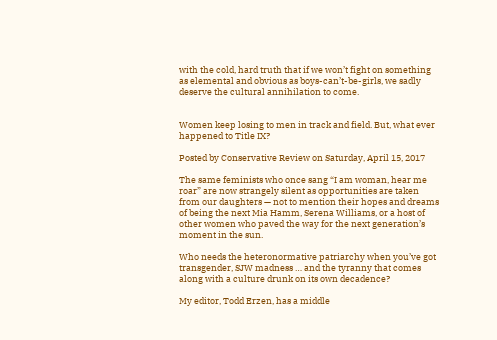with the cold, hard truth that if we won’t fight on something as elemental and obvious as boys-can’t-be-girls, we sadly deserve the cultural annihilation to come.


Women keep losing to men in track and field. But, what ever happened to Title IX?

Posted by Conservative Review on Saturday, April 15, 2017

The same feminists who once sang “I am woman, hear me roar” are now strangely silent as opportunities are taken from our daughters — not to mention their hopes and dreams of being the next Mia Hamm, Serena Williams, or a host of other women who paved the way for the next generation’s moment in the sun.

Who needs the heteronormative patriarchy when you’ve got transgender, SJW madness … and the tyranny that comes along with a culture drunk on its own decadence?

My editor, Todd Erzen, has a middle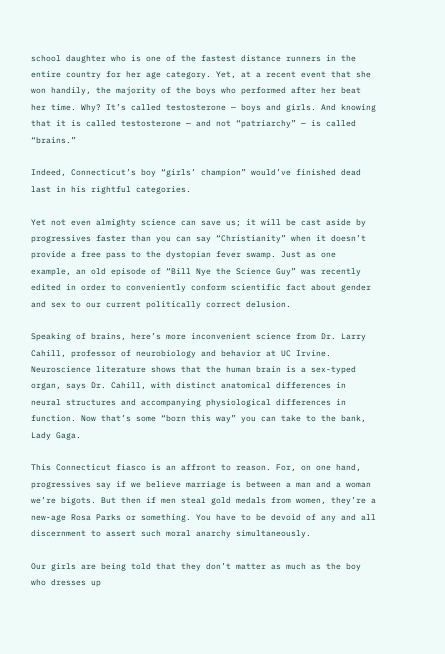school daughter who is one of the fastest distance runners in the entire country for her age category. Yet, at a recent event that she won handily, the majority of the boys who performed after her beat her time. Why? It’s called testosterone — boys and girls. And knowing that it is called testosterone — and not “patriarchy” — is called “brains.”

Indeed, Connecticut’s boy “girls’ champion” would’ve finished dead last in his rightful categories.

Yet not even almighty science can save us; it will be cast aside by progressives faster than you can say “Christianity” when it doesn’t provide a free pass to the dystopian fever swamp. Just as one example, an old episode of “Bill Nye the Science Guy” was recently edited in order to conveniently conform scientific fact about gender and sex to our current politically correct delusion.

Speaking of brains, here’s more inconvenient science from Dr. Larry Cahill, professor of neurobiology and behavior at UC Irvine. Neuroscience literature shows that the human brain is a sex-typed organ, says Dr. Cahill, with distinct anatomical differences in neural structures and accompanying physiological differences in function. Now that’s some “born this way” you can take to the bank, Lady Gaga.

This Connecticut fiasco is an affront to reason. For, on one hand, progressives say if we believe marriage is between a man and a woman we’re bigots. But then if men steal gold medals from women, they’re a new-age Rosa Parks or something. You have to be devoid of any and all discernment to assert such moral anarchy simultaneously.

Our girls are being told that they don’t matter as much as the boy who dresses up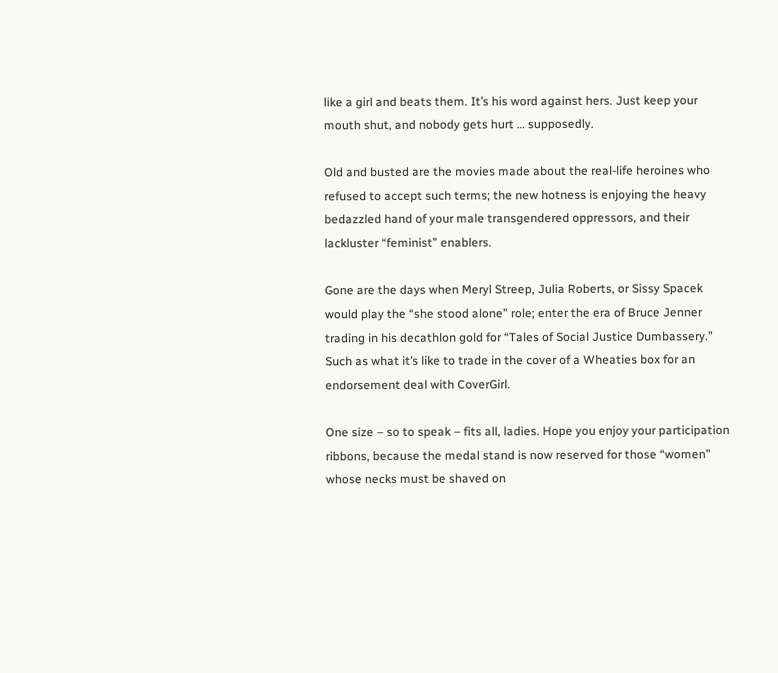like a girl and beats them. It’s his word against hers. Just keep your mouth shut, and nobody gets hurt … supposedly.

Old and busted are the movies made about the real-life heroines who refused to accept such terms; the new hotness is enjoying the heavy bedazzled hand of your male transgendered oppressors, and their lackluster “feminist” enablers.

Gone are the days when Meryl Streep, Julia Roberts, or Sissy Spacek would play the “she stood alone” role; enter the era of Bruce Jenner trading in his decathlon gold for “Tales of Social Justice Dumbassery.” Such as what it’s like to trade in the cover of a Wheaties box for an endorsement deal with CoverGirl.

One size – so to speak – fits all, ladies. Hope you enjoy your participation ribbons, because the medal stand is now reserved for those “women” whose necks must be shaved on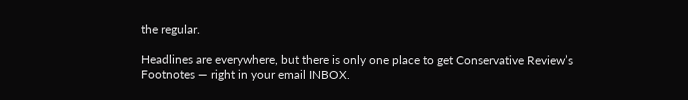the regular.

Headlines are everywhere, but there is only one place to get Conservative Review’s Footnotes — right in your email INBOX.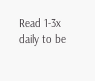Read 1-3x daily to be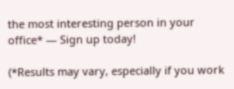the most interesting person in your office* — Sign up today!

(*Results may vary, especially if you work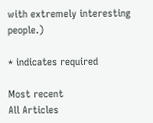with extremely interesting people.)

* indicates required

Most recent
All Articles